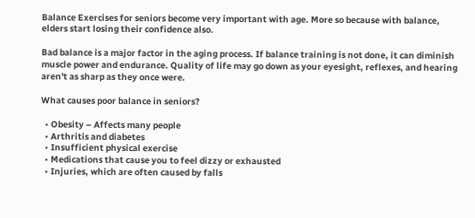Balance Exercises for seniors become very important with age. More so because with balance, elders start losing their confidence also.

Bad balance is a major factor in the aging process. If balance training is not done, it can diminish muscle power and endurance. Quality of life may go down as your eyesight, reflexes, and hearing aren't as sharp as they once were.

What causes poor balance in seniors?

  • Obesity – Affects many people
  • Arthritis and diabetes
  • Insufficient physical exercise
  • Medications that cause you to feel dizzy or exhausted
  • Injuries, which are often caused by falls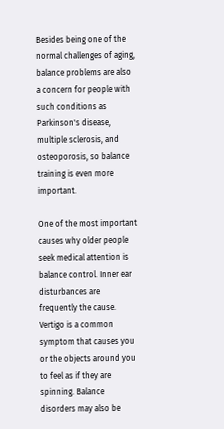Besides being one of the normal challenges of aging, balance problems are also a concern for people with such conditions as Parkinson's disease, multiple sclerosis, and osteoporosis, so balance training is even more important.

One of the most important causes why older people seek medical attention is balance control. Inner ear disturbances are frequently the cause. Vertigo is a common symptom that causes you or the objects around you to feel as if they are spinning. Balance disorders may also be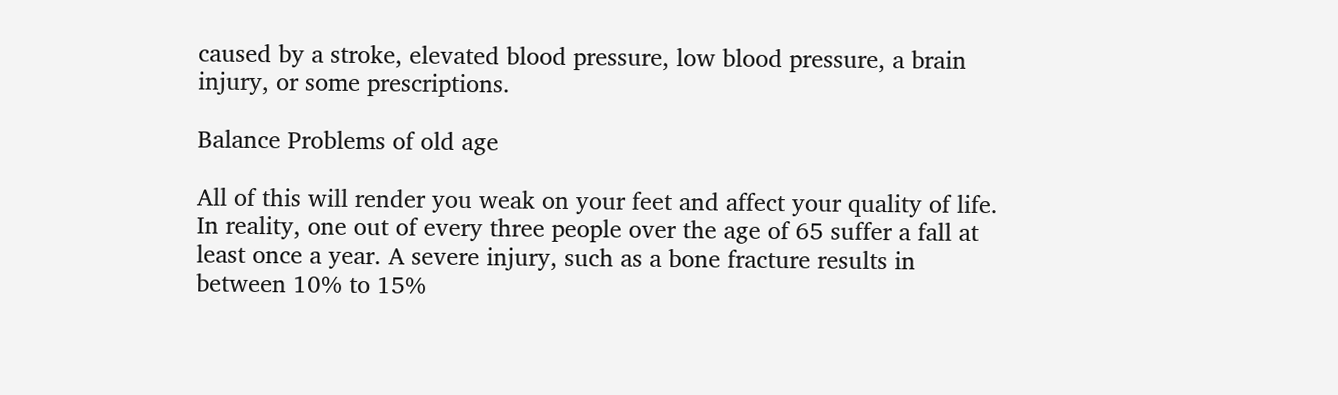caused by a stroke, elevated blood pressure, low blood pressure, a brain injury, or some prescriptions.

Balance Problems of old age

All of this will render you weak on your feet and affect your quality of life. In reality, one out of every three people over the age of 65 suffer a fall at least once a year. A severe injury, such as a bone fracture results in between 10% to 15%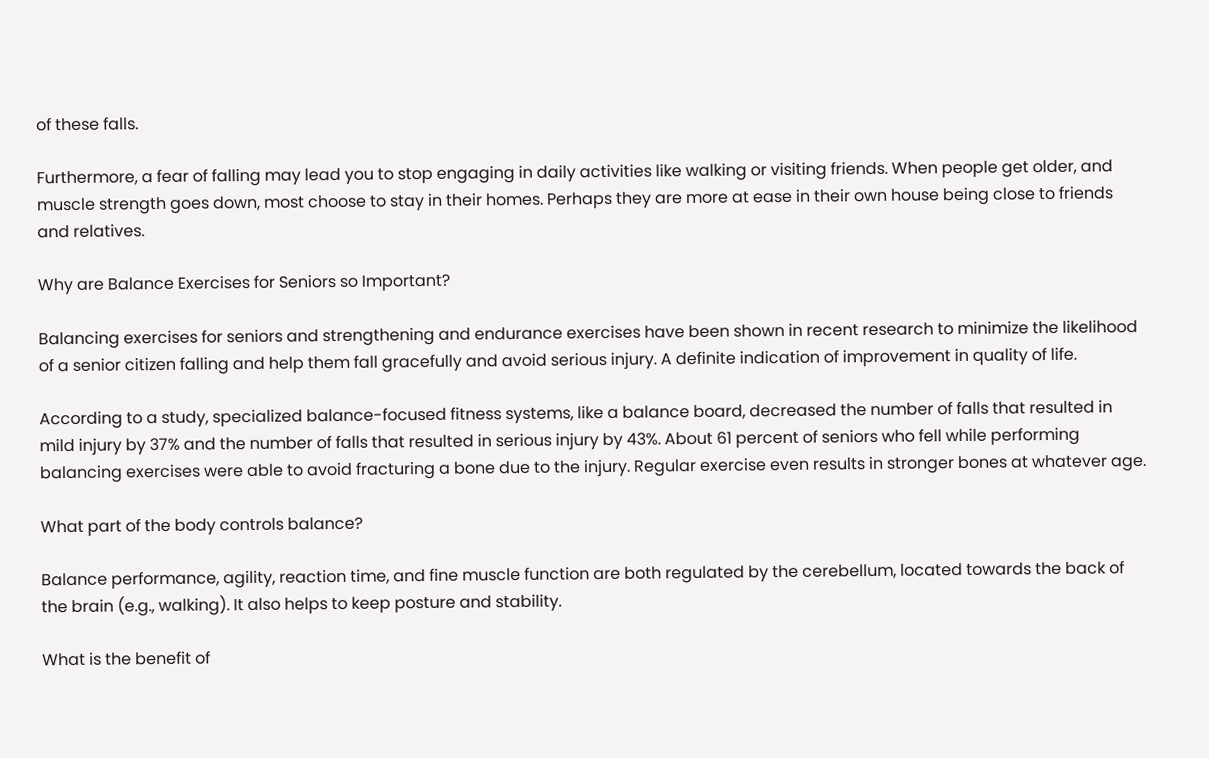of these falls.

Furthermore, a fear of falling may lead you to stop engaging in daily activities like walking or visiting friends. When people get older, and muscle strength goes down, most choose to stay in their homes. Perhaps they are more at ease in their own house being close to friends and relatives.

Why are Balance Exercises for Seniors so Important?

Balancing exercises for seniors and strengthening and endurance exercises have been shown in recent research to minimize the likelihood of a senior citizen falling and help them fall gracefully and avoid serious injury. A definite indication of improvement in quality of life.

According to a study, specialized balance-focused fitness systems, like a balance board, decreased the number of falls that resulted in mild injury by 37% and the number of falls that resulted in serious injury by 43%. About 61 percent of seniors who fell while performing balancing exercises were able to avoid fracturing a bone due to the injury. Regular exercise even results in stronger bones at whatever age.

What part of the body controls balance?

Balance performance, agility, reaction time, and fine muscle function are both regulated by the cerebellum, located towards the back of the brain (e.g., walking). It also helps to keep posture and stability.

What is the benefit of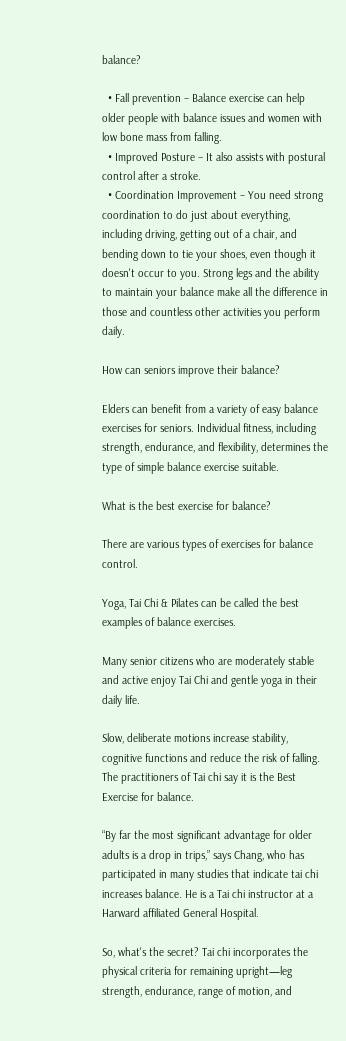balance?

  • Fall prevention – Balance exercise can help older people with balance issues and women with low bone mass from falling.
  • Improved Posture – It also assists with postural control after a stroke.
  • Coordination Improvement – You need strong coordination to do just about everything, including driving, getting out of a chair, and bending down to tie your shoes, even though it doesn't occur to you. Strong legs and the ability to maintain your balance make all the difference in those and countless other activities you perform daily.

How can seniors improve their balance?

Elders can benefit from a variety of easy balance exercises for seniors. Individual fitness, including strength, endurance, and flexibility, determines the type of simple balance exercise suitable.

What is the best exercise for balance?

There are various types of exercises for balance control.

Yoga, Tai Chi & Pilates can be called the best examples of balance exercises.

Many senior citizens who are moderately stable and active enjoy Tai Chi and gentle yoga in their daily life.

Slow, deliberate motions increase stability, cognitive functions and reduce the risk of falling. The practitioners of Tai chi say it is the Best Exercise for balance.

“By far the most significant advantage for older adults is a drop in trips,” says Chang, who has participated in many studies that indicate tai chi increases balance. He is a Tai chi instructor at a Harward affiliated General Hospital.

So, what's the secret? Tai chi incorporates the physical criteria for remaining upright—leg strength, endurance, range of motion, and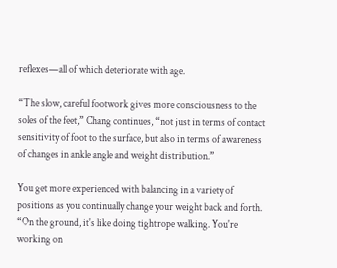reflexes—all of which deteriorate with age.

“The slow, careful footwork gives more consciousness to the soles of the feet,” Chang continues, “not just in terms of contact sensitivity of foot to the surface, but also in terms of awareness of changes in ankle angle and weight distribution.”

You get more experienced with balancing in a variety of positions as you continually change your weight back and forth. “On the ground, it's like doing tightrope walking. You're working on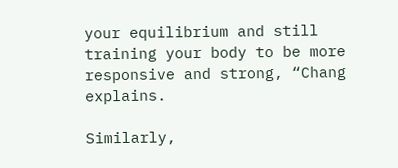your equilibrium and still training your body to be more responsive and strong, “Chang explains.

Similarly,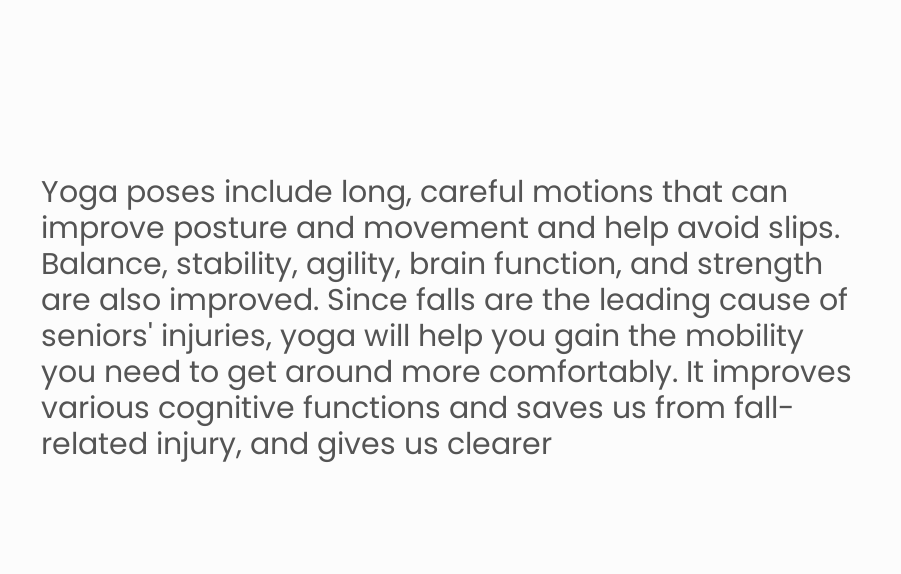Yoga poses include long, careful motions that can improve posture and movement and help avoid slips. Balance, stability, agility, brain function, and strength are also improved. Since falls are the leading cause of seniors' injuries, yoga will help you gain the mobility you need to get around more comfortably. It improves various cognitive functions and saves us from fall-related injury, and gives us clearer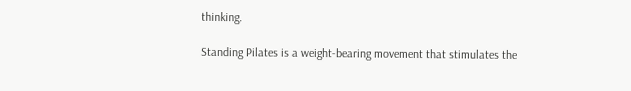thinking.

Standing Pilates is a weight-bearing movement that stimulates the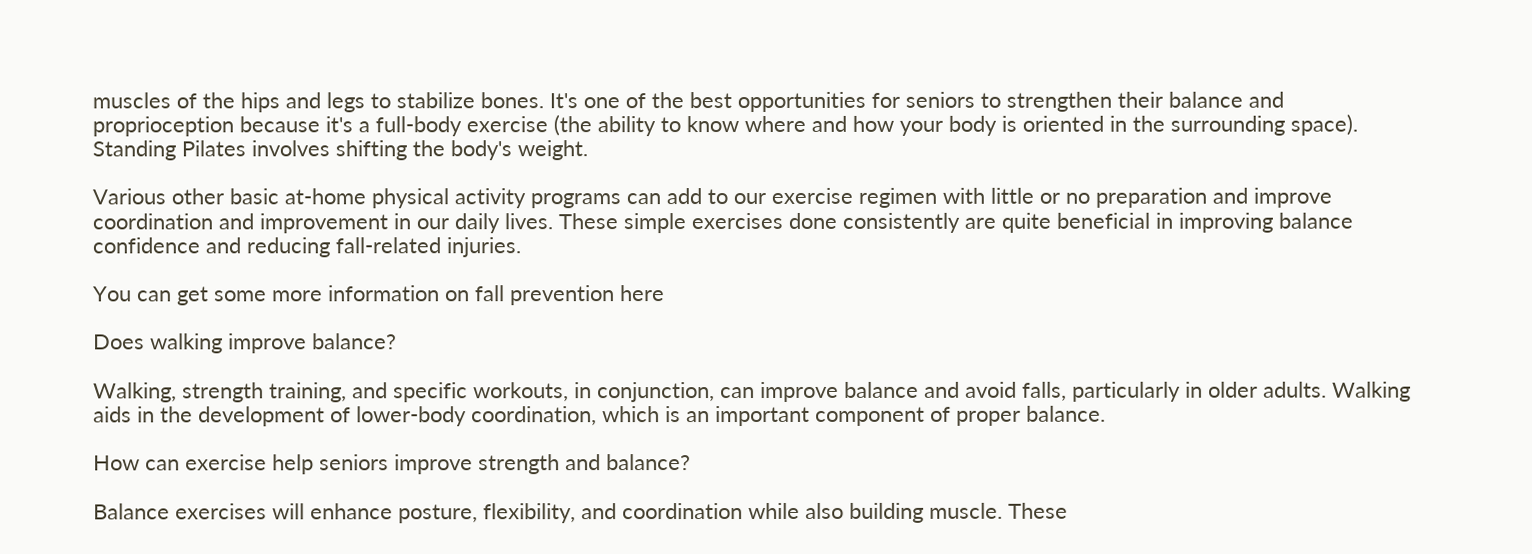muscles of the hips and legs to stabilize bones. It's one of the best opportunities for seniors to strengthen their balance and proprioception because it's a full-body exercise (the ability to know where and how your body is oriented in the surrounding space). Standing Pilates involves shifting the body's weight.

Various other basic at-home physical activity programs can add to our exercise regimen with little or no preparation and improve coordination and improvement in our daily lives. These simple exercises done consistently are quite beneficial in improving balance confidence and reducing fall-related injuries.

You can get some more information on fall prevention here

Does walking improve balance?

Walking, strength training, and specific workouts, in conjunction, can improve balance and avoid falls, particularly in older adults. Walking aids in the development of lower-body coordination, which is an important component of proper balance.

How can exercise help seniors improve strength and balance?

Balance exercises will enhance posture, flexibility, and coordination while also building muscle. These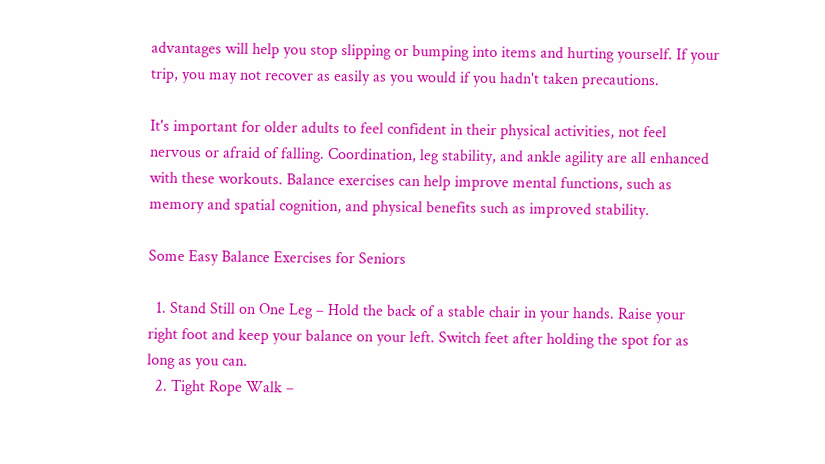advantages will help you stop slipping or bumping into items and hurting yourself. If your trip, you may not recover as easily as you would if you hadn't taken precautions.

It's important for older adults to feel confident in their physical activities, not feel nervous or afraid of falling. Coordination, leg stability, and ankle agility are all enhanced with these workouts. Balance exercises can help improve mental functions, such as memory and spatial cognition, and physical benefits such as improved stability.

Some Easy Balance Exercises for Seniors

  1. Stand Still on One Leg – Hold the back of a stable chair in your hands. Raise your right foot and keep your balance on your left. Switch feet after holding the spot for as long as you can.
  2. Tight Rope Walk –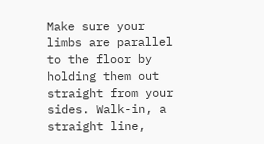Make sure your limbs are parallel to the floor by holding them out straight from your sides. Walk-in, a straight line,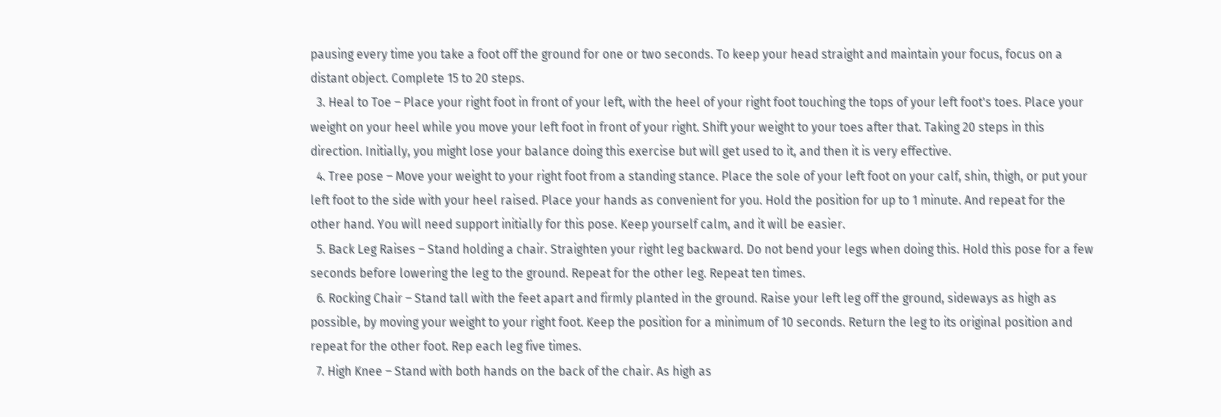pausing every time you take a foot off the ground for one or two seconds. To keep your head straight and maintain your focus, focus on a distant object. Complete 15 to 20 steps.
  3. Heal to Toe – Place your right foot in front of your left, with the heel of your right foot touching the tops of your left foot's toes. Place your weight on your heel while you move your left foot in front of your right. Shift your weight to your toes after that. Taking 20 steps in this direction. Initially, you might lose your balance doing this exercise but will get used to it, and then it is very effective.
  4. Tree pose – Move your weight to your right foot from a standing stance. Place the sole of your left foot on your calf, shin, thigh, or put your left foot to the side with your heel raised. Place your hands as convenient for you. Hold the position for up to 1 minute. And repeat for the other hand. You will need support initially for this pose. Keep yourself calm, and it will be easier.
  5. Back Leg Raises – Stand holding a chair. Straighten your right leg backward. Do not bend your legs when doing this. Hold this pose for a few seconds before lowering the leg to the ground. Repeat for the other leg. Repeat ten times.
  6. Rocking Chair – Stand tall with the feet apart and firmly planted in the ground. Raise your left leg off the ground, sideways as high as possible, by moving your weight to your right foot. Keep the position for a minimum of 10 seconds. Return the leg to its original position and repeat for the other foot. Rep each leg five times.
  7. High Knee – Stand with both hands on the back of the chair. As high as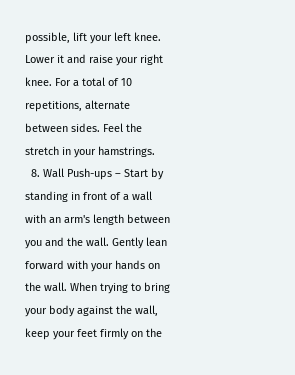possible, lift your left knee. Lower it and raise your right knee. For a total of 10 repetitions, alternate between sides. Feel the stretch in your hamstrings.
  8. Wall Push-ups – Start by standing in front of a wall with an arm's length between you and the wall. Gently lean forward with your hands on the wall. When trying to bring your body against the wall, keep your feet firmly on the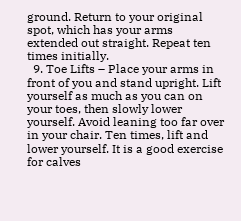ground. Return to your original spot, which has your arms extended out straight. Repeat ten times initially.
  9. Toe Lifts – Place your arms in front of you and stand upright. Lift yourself as much as you can on your toes, then slowly lower yourself. Avoid leaning too far over in your chair. Ten times, lift and lower yourself. It is a good exercise for calves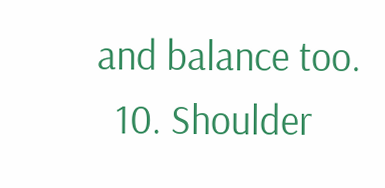and balance too.
  10. Shoulder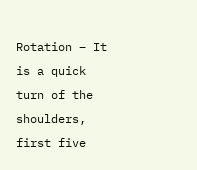Rotation – It is a quick turn of the shoulders, first five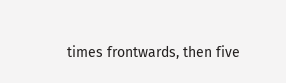times frontwards, then five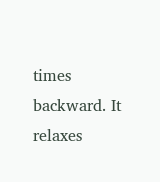times backward. It relaxes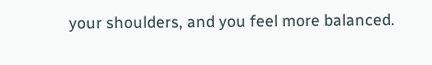your shoulders, and you feel more balanced.